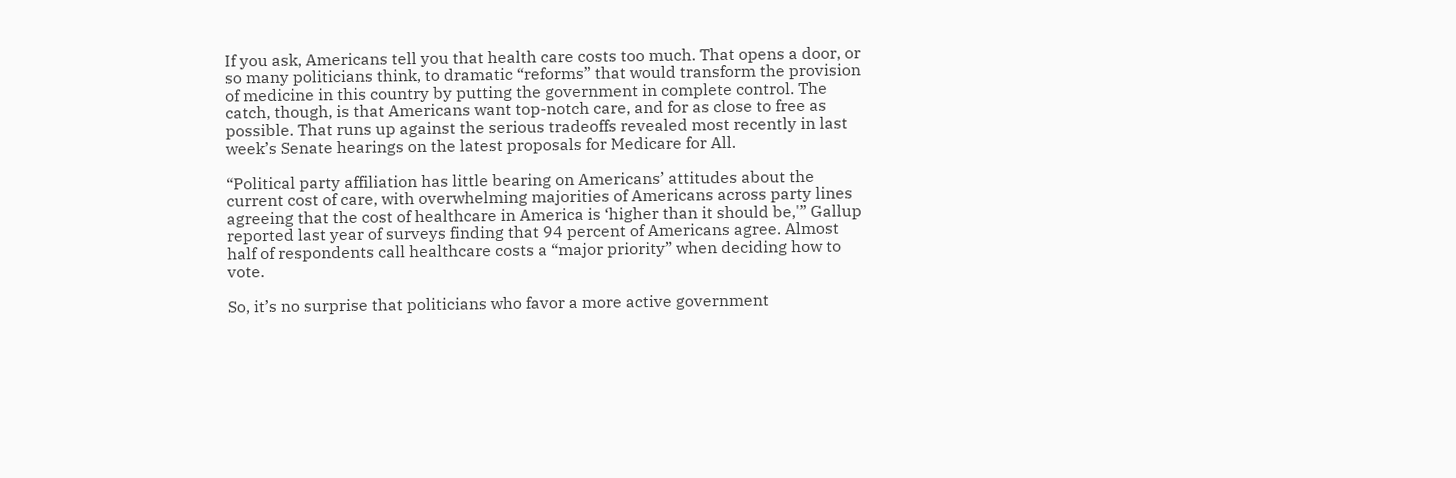If you ask, Americans tell you that health care costs too much. That opens a door, or so many politicians think, to dramatic “reforms” that would transform the provision of medicine in this country by putting the government in complete control. The catch, though, is that Americans want top-notch care, and for as close to free as possible. That runs up against the serious tradeoffs revealed most recently in last week’s Senate hearings on the latest proposals for Medicare for All.

“Political party affiliation has little bearing on Americans’ attitudes about the current cost of care, with overwhelming majorities of Americans across party lines agreeing that the cost of healthcare in America is ‘higher than it should be,'” Gallup reported last year of surveys finding that 94 percent of Americans agree. Almost half of respondents call healthcare costs a “major priority” when deciding how to vote.

So, it’s no surprise that politicians who favor a more active government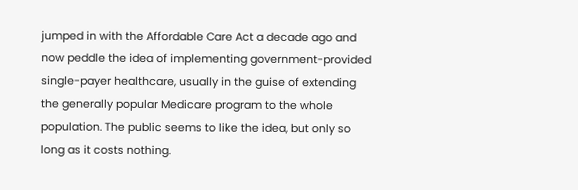jumped in with the Affordable Care Act a decade ago and now peddle the idea of implementing government-provided single-payer healthcare, usually in the guise of extending the generally popular Medicare program to the whole population. The public seems to like the idea, but only so long as it costs nothing.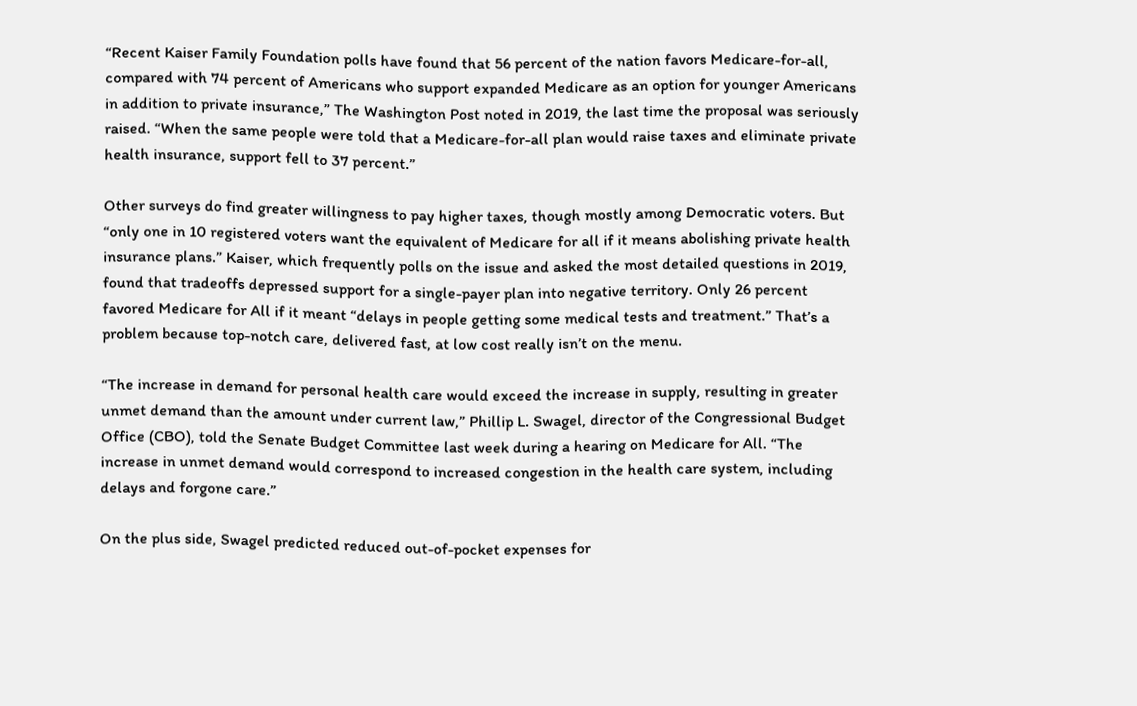“Recent Kaiser Family Foundation polls have found that 56 percent of the nation favors Medicare-for-all, compared with 74 percent of Americans who support expanded Medicare as an option for younger Americans in addition to private insurance,” The Washington Post noted in 2019, the last time the proposal was seriously raised. “When the same people were told that a Medicare-for-all plan would raise taxes and eliminate private health insurance, support fell to 37 percent.”

Other surveys do find greater willingness to pay higher taxes, though mostly among Democratic voters. But “only one in 10 registered voters want the equivalent of Medicare for all if it means abolishing private health insurance plans.” Kaiser, which frequently polls on the issue and asked the most detailed questions in 2019, found that tradeoffs depressed support for a single-payer plan into negative territory. Only 26 percent favored Medicare for All if it meant “delays in people getting some medical tests and treatment.” That’s a problem because top-notch care, delivered fast, at low cost really isn’t on the menu.

“The increase in demand for personal health care would exceed the increase in supply, resulting in greater unmet demand than the amount under current law,” Phillip L. Swagel, director of the Congressional Budget Office (CBO), told the Senate Budget Committee last week during a hearing on Medicare for All. “The increase in unmet demand would correspond to increased congestion in the health care system, including delays and forgone care.”

On the plus side, Swagel predicted reduced out-of-pocket expenses for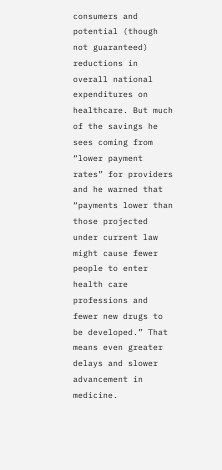consumers and potential (though not guaranteed) reductions in overall national expenditures on healthcare. But much of the savings he sees coming from “lower payment rates” for providers and he warned that “payments lower than those projected under current law might cause fewer people to enter health care professions and fewer new drugs to be developed.” That means even greater delays and slower advancement in medicine.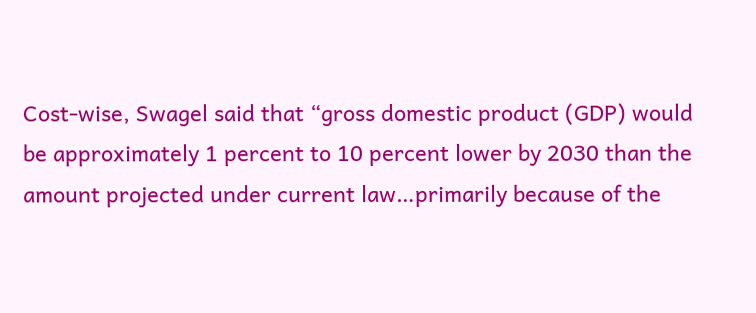Cost-wise, Swagel said that “gross domestic product (GDP) would be approximately 1 percent to 10 percent lower by 2030 than the amount projected under current law…primarily because of the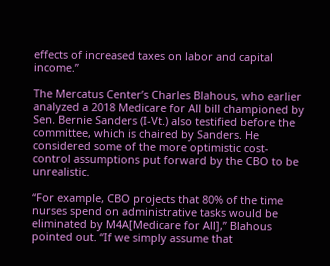effects of increased taxes on labor and capital income.”

The Mercatus Center’s Charles Blahous, who earlier analyzed a 2018 Medicare for All bill championed by Sen. Bernie Sanders (I-Vt.) also testified before the committee, which is chaired by Sanders. He considered some of the more optimistic cost-control assumptions put forward by the CBO to be unrealistic.

“For example, CBO projects that 80% of the time nurses spend on administrative tasks would be eliminated by M4A[Medicare for All],” Blahous pointed out. “If we simply assume that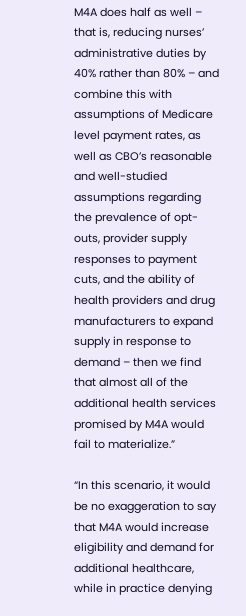M4A does half as well – that is, reducing nurses’ administrative duties by 40% rather than 80% – and combine this with assumptions of Medicare level payment rates, as well as CBO’s reasonable and well-studied assumptions regarding the prevalence of opt-outs, provider supply responses to payment cuts, and the ability of health providers and drug manufacturers to expand supply in response to demand – then we find that almost all of the additional health services promised by M4A would fail to materialize.”

“In this scenario, it would be no exaggeration to say that M4A would increase eligibility and demand for additional healthcare, while in practice denying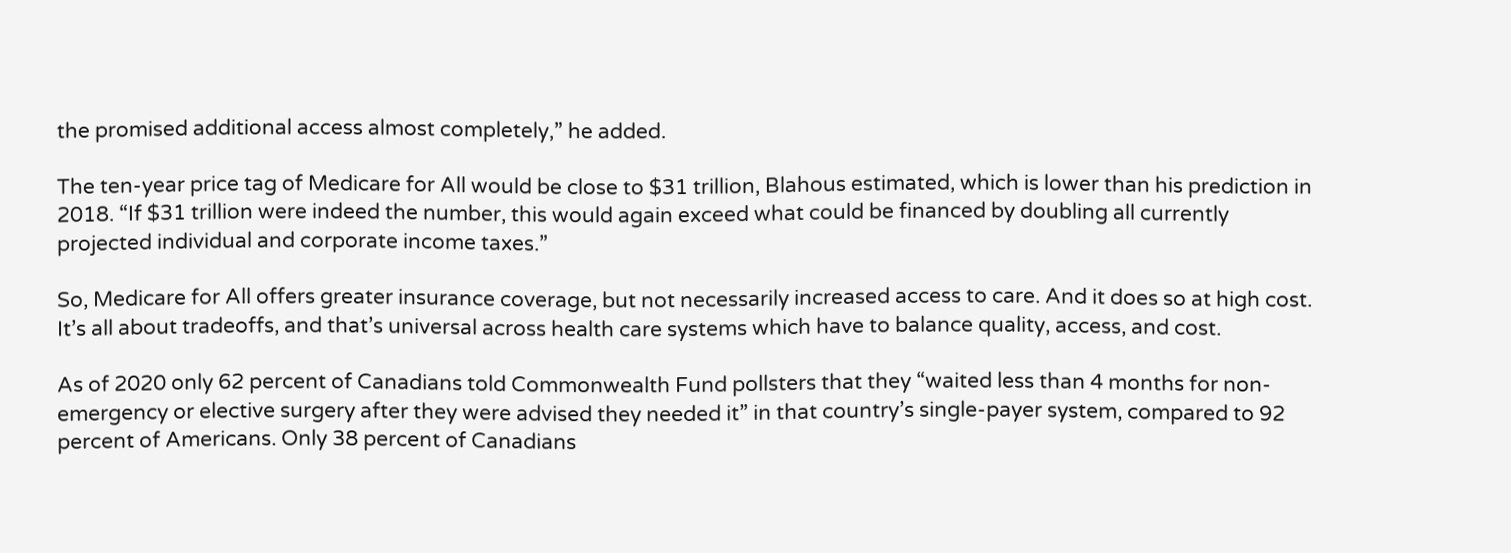the promised additional access almost completely,” he added.

The ten-year price tag of Medicare for All would be close to $31 trillion, Blahous estimated, which is lower than his prediction in 2018. “If $31 trillion were indeed the number, this would again exceed what could be financed by doubling all currently projected individual and corporate income taxes.”

So, Medicare for All offers greater insurance coverage, but not necessarily increased access to care. And it does so at high cost. It’s all about tradeoffs, and that’s universal across health care systems which have to balance quality, access, and cost.

As of 2020 only 62 percent of Canadians told Commonwealth Fund pollsters that they “waited less than 4 months for non-emergency or elective surgery after they were advised they needed it” in that country’s single-payer system, compared to 92 percent of Americans. Only 38 percent of Canadians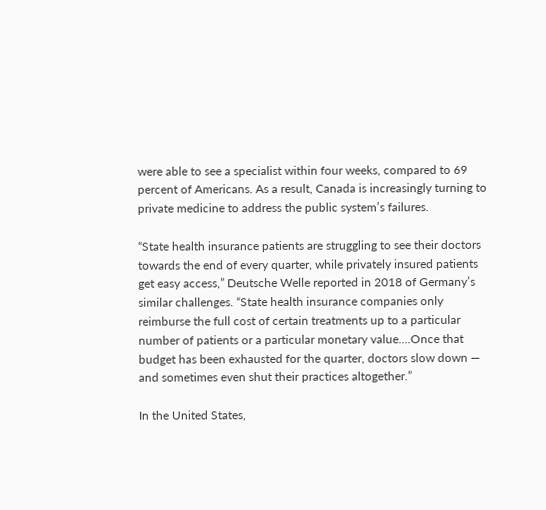were able to see a specialist within four weeks, compared to 69 percent of Americans. As a result, Canada is increasingly turning to private medicine to address the public system’s failures.

“State health insurance patients are struggling to see their doctors towards the end of every quarter, while privately insured patients get easy access,” Deutsche Welle reported in 2018 of Germany’s similar challenges. “State health insurance companies only reimburse the full cost of certain treatments up to a particular number of patients or a particular monetary value.…Once that budget has been exhausted for the quarter, doctors slow down — and sometimes even shut their practices altogether.”

In the United States,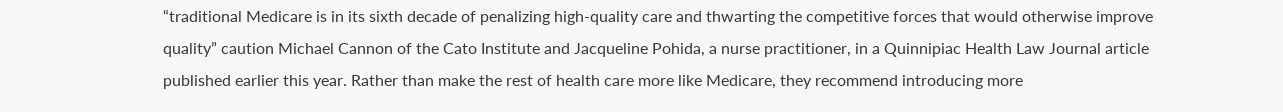“traditional Medicare is in its sixth decade of penalizing high-quality care and thwarting the competitive forces that would otherwise improve quality” caution Michael Cannon of the Cato Institute and Jacqueline Pohida, a nurse practitioner, in a Quinnipiac Health Law Journal article published earlier this year. Rather than make the rest of health care more like Medicare, they recommend introducing more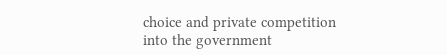choice and private competition into the government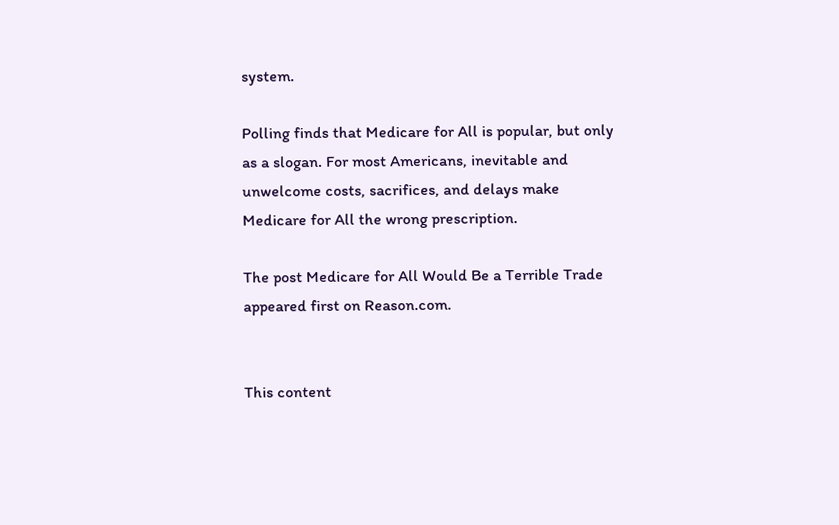system.

Polling finds that Medicare for All is popular, but only as a slogan. For most Americans, inevitable and unwelcome costs, sacrifices, and delays make Medicare for All the wrong prescription.

The post Medicare for All Would Be a Terrible Trade appeared first on Reason.com.


This content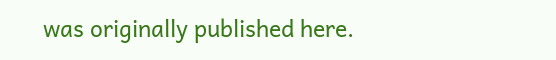was originally published here.